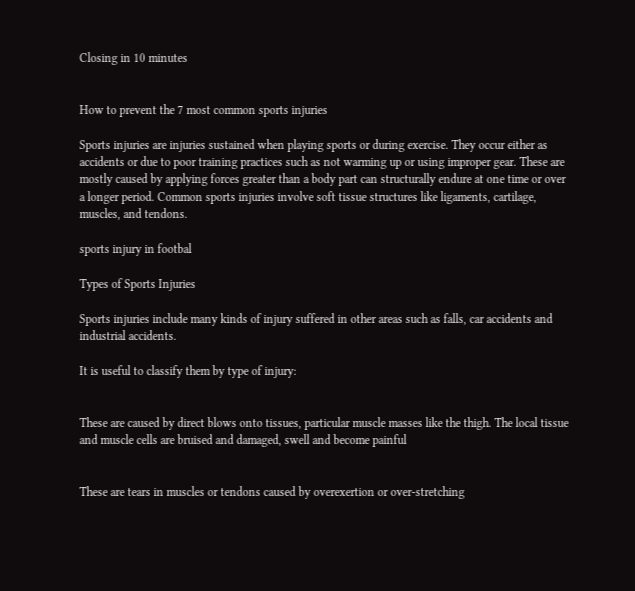Closing in 10 minutes


How to prevent the 7 most common sports injuries

Sports injuries are injuries sustained when playing sports or during exercise. They occur either as accidents or due to poor training practices such as not warming up or using improper gear. These are mostly caused by applying forces greater than a body part can structurally endure at one time or over a longer period. Common sports injuries involve soft tissue structures like ligaments, cartilage, muscles, and tendons.

sports injury in footbal

Types of Sports Injuries

Sports injuries include many kinds of injury suffered in other areas such as falls, car accidents and industrial accidents.

It is useful to classify them by type of injury:


These are caused by direct blows onto tissues, particular muscle masses like the thigh. The local tissue and muscle cells are bruised and damaged, swell and become painful


These are tears in muscles or tendons caused by overexertion or over-stretching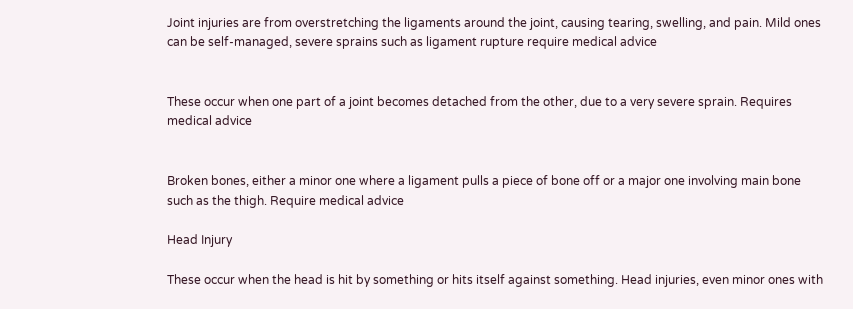Joint injuries are from overstretching the ligaments around the joint, causing tearing, swelling, and pain. Mild ones can be self-managed, severe sprains such as ligament rupture require medical advice


These occur when one part of a joint becomes detached from the other, due to a very severe sprain. Requires medical advice


Broken bones, either a minor one where a ligament pulls a piece of bone off or a major one involving main bone such as the thigh. Require medical advice

Head Injury

These occur when the head is hit by something or hits itself against something. Head injuries, even minor ones with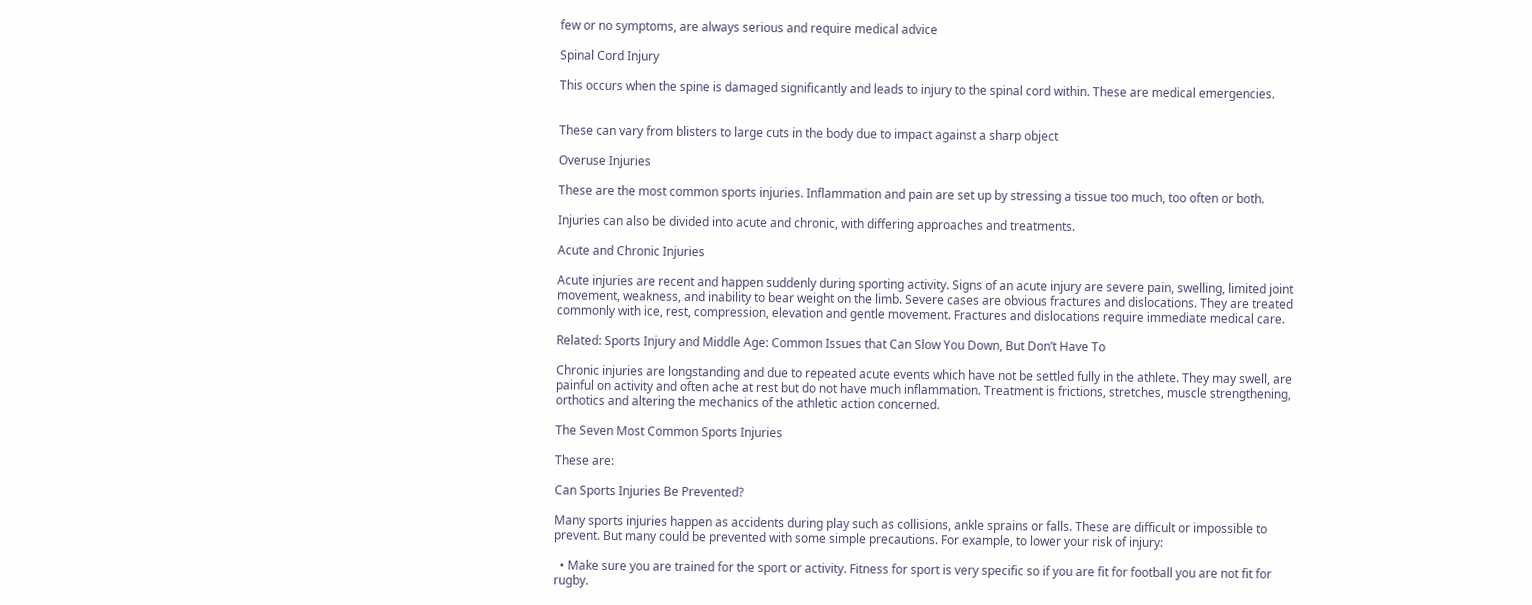few or no symptoms, are always serious and require medical advice

Spinal Cord Injury

This occurs when the spine is damaged significantly and leads to injury to the spinal cord within. These are medical emergencies.


These can vary from blisters to large cuts in the body due to impact against a sharp object

Overuse Injuries

These are the most common sports injuries. Inflammation and pain are set up by stressing a tissue too much, too often or both.

Injuries can also be divided into acute and chronic, with differing approaches and treatments.

Acute and Chronic Injuries

Acute injuries are recent and happen suddenly during sporting activity. Signs of an acute injury are severe pain, swelling, limited joint movement, weakness, and inability to bear weight on the limb. Severe cases are obvious fractures and dislocations. They are treated commonly with ice, rest, compression, elevation and gentle movement. Fractures and dislocations require immediate medical care.

Related: Sports Injury and Middle Age: Common Issues that Can Slow You Down, But Don’t Have To

Chronic injuries are longstanding and due to repeated acute events which have not be settled fully in the athlete. They may swell, are painful on activity and often ache at rest but do not have much inflammation. Treatment is frictions, stretches, muscle strengthening, orthotics and altering the mechanics of the athletic action concerned.

The Seven Most Common Sports Injuries

These are:

Can Sports Injuries Be Prevented?

Many sports injuries happen as accidents during play such as collisions, ankle sprains or falls. These are difficult or impossible to prevent. But many could be prevented with some simple precautions. For example, to lower your risk of injury:

  • Make sure you are trained for the sport or activity. Fitness for sport is very specific so if you are fit for football you are not fit for rugby.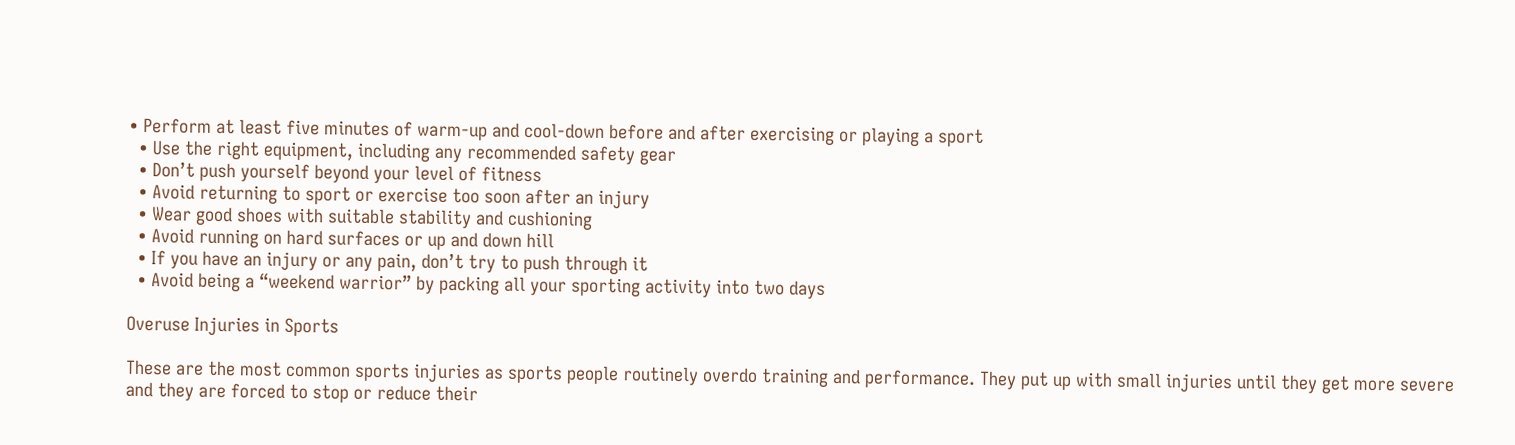• Perform at least five minutes of warm-up and cool-down before and after exercising or playing a sport
  • Use the right equipment, including any recommended safety gear
  • Don’t push yourself beyond your level of fitness
  • Avoid returning to sport or exercise too soon after an injury
  • Wear good shoes with suitable stability and cushioning
  • Avoid running on hard surfaces or up and down hill
  • If you have an injury or any pain, don’t try to push through it
  • Avoid being a “weekend warrior” by packing all your sporting activity into two days

Overuse Injuries in Sports

These are the most common sports injuries as sports people routinely overdo training and performance. They put up with small injuries until they get more severe and they are forced to stop or reduce their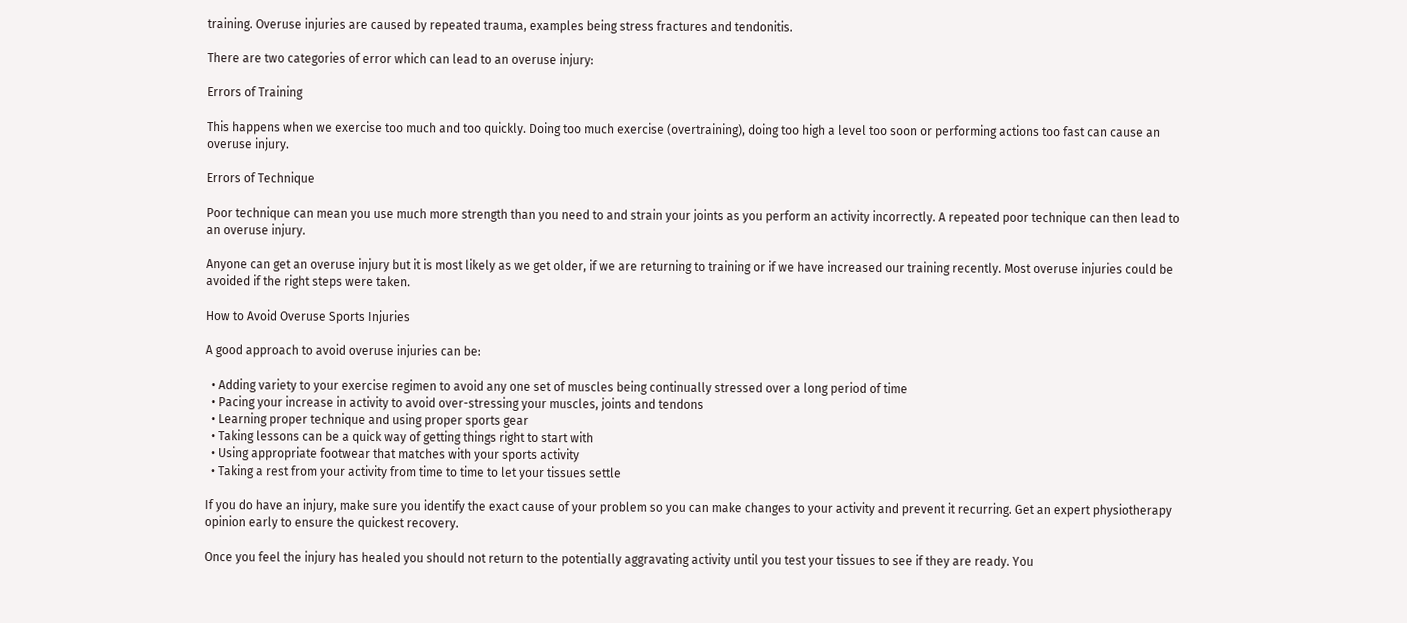training. Overuse injuries are caused by repeated trauma, examples being stress fractures and tendonitis.

There are two categories of error which can lead to an overuse injury:

Errors of Training

This happens when we exercise too much and too quickly. Doing too much exercise (overtraining), doing too high a level too soon or performing actions too fast can cause an overuse injury.

Errors of Technique

Poor technique can mean you use much more strength than you need to and strain your joints as you perform an activity incorrectly. A repeated poor technique can then lead to an overuse injury.

Anyone can get an overuse injury but it is most likely as we get older, if we are returning to training or if we have increased our training recently. Most overuse injuries could be avoided if the right steps were taken.

How to Avoid Overuse Sports Injuries

A good approach to avoid overuse injuries can be:

  • Adding variety to your exercise regimen to avoid any one set of muscles being continually stressed over a long period of time
  • Pacing your increase in activity to avoid over-stressing your muscles, joints and tendons
  • Learning proper technique and using proper sports gear
  • Taking lessons can be a quick way of getting things right to start with
  • Using appropriate footwear that matches with your sports activity
  • Taking a rest from your activity from time to time to let your tissues settle

If you do have an injury, make sure you identify the exact cause of your problem so you can make changes to your activity and prevent it recurring. Get an expert physiotherapy opinion early to ensure the quickest recovery.

Once you feel the injury has healed you should not return to the potentially aggravating activity until you test your tissues to see if they are ready. You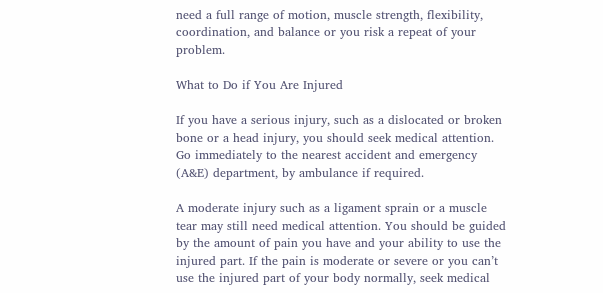need a full range of motion, muscle strength, flexibility, coordination, and balance or you risk a repeat of your problem.

What to Do if You Are Injured

If you have a serious injury, such as a dislocated or broken bone or a head injury, you should seek medical attention. Go immediately to the nearest accident and emergency (A&E) department, by ambulance if required.

A moderate injury such as a ligament sprain or a muscle tear may still need medical attention. You should be guided by the amount of pain you have and your ability to use the injured part. If the pain is moderate or severe or you can’t use the injured part of your body normally, seek medical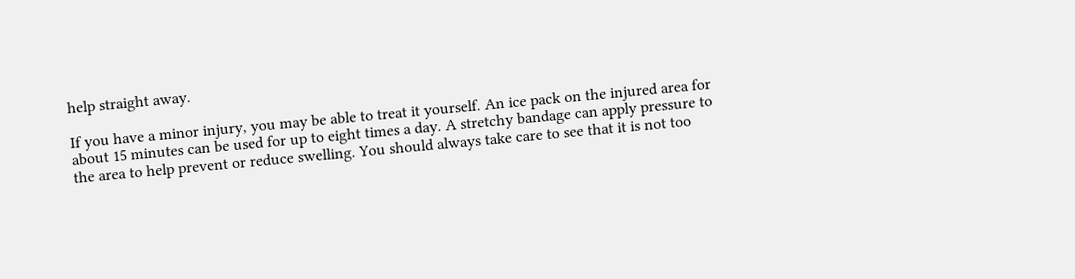help straight away.

If you have a minor injury, you may be able to treat it yourself. An ice pack on the injured area for about 15 minutes can be used for up to eight times a day. A stretchy bandage can apply pressure to the area to help prevent or reduce swelling. You should always take care to see that it is not too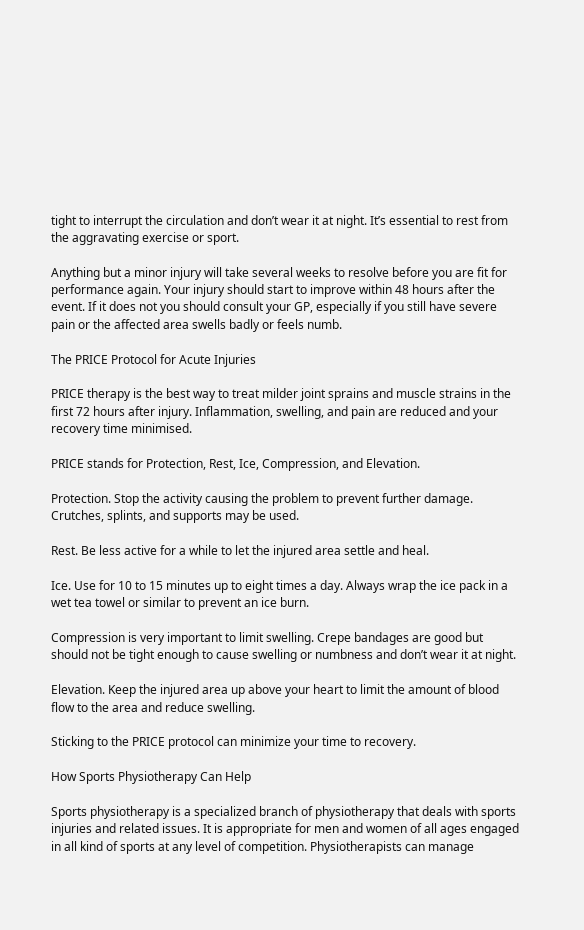tight to interrupt the circulation and don’t wear it at night. It’s essential to rest from the aggravating exercise or sport.

Anything but a minor injury will take several weeks to resolve before you are fit for performance again. Your injury should start to improve within 48 hours after the event. If it does not you should consult your GP, especially if you still have severe pain or the affected area swells badly or feels numb.

The PRICE Protocol for Acute Injuries

PRICE therapy is the best way to treat milder joint sprains and muscle strains in the first 72 hours after injury. Inflammation, swelling, and pain are reduced and your recovery time minimised.

PRICE stands for Protection, Rest, Ice, Compression, and Elevation.

Protection. Stop the activity causing the problem to prevent further damage. Crutches, splints, and supports may be used.

Rest. Be less active for a while to let the injured area settle and heal.

Ice. Use for 10 to 15 minutes up to eight times a day. Always wrap the ice pack in a wet tea towel or similar to prevent an ice burn.

Compression is very important to limit swelling. Crepe bandages are good but should not be tight enough to cause swelling or numbness and don’t wear it at night.

Elevation. Keep the injured area up above your heart to limit the amount of blood flow to the area and reduce swelling.

Sticking to the PRICE protocol can minimize your time to recovery.

How Sports Physiotherapy Can Help

Sports physiotherapy is a specialized branch of physiotherapy that deals with sports injuries and related issues. It is appropriate for men and women of all ages engaged in all kind of sports at any level of competition. Physiotherapists can manage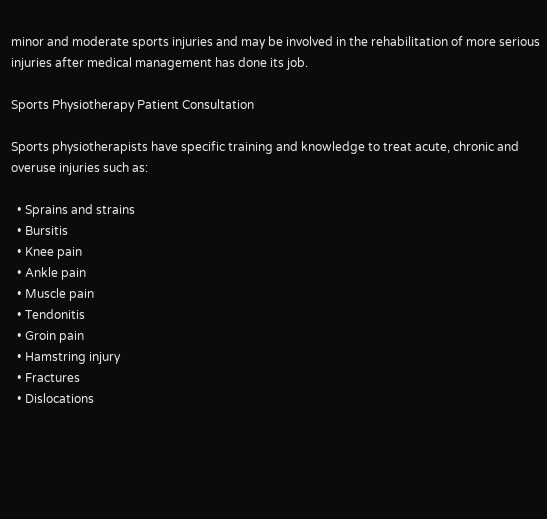minor and moderate sports injuries and may be involved in the rehabilitation of more serious injuries after medical management has done its job.

Sports Physiotherapy Patient Consultation

Sports physiotherapists have specific training and knowledge to treat acute, chronic and overuse injuries such as:

  • Sprains and strains
  • Bursitis
  • Knee pain
  • Ankle pain
  • Muscle pain
  • Tendonitis
  • Groin pain
  • Hamstring injury
  • Fractures
  • Dislocations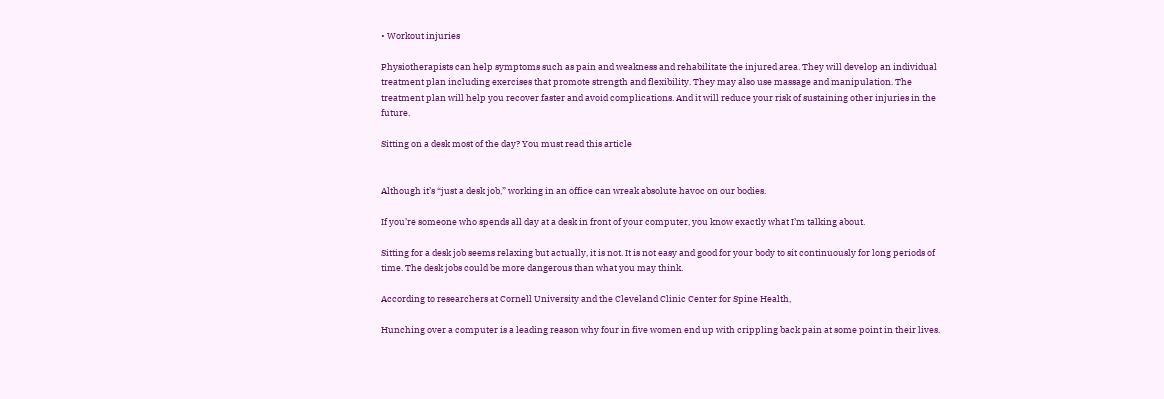• Workout injuries

Physiotherapists can help symptoms such as pain and weakness and rehabilitate the injured area. They will develop an individual treatment plan including exercises that promote strength and flexibility. They may also use massage and manipulation. The treatment plan will help you recover faster and avoid complications. And it will reduce your risk of sustaining other injuries in the future.

Sitting on a desk most of the day? You must read this article


Although it’s “just a desk job,” working in an office can wreak absolute havoc on our bodies.

If you’re someone who spends all day at a desk in front of your computer, you know exactly what I’m talking about.

Sitting for a desk job seems relaxing but actually, it is not. It is not easy and good for your body to sit continuously for long periods of time. The desk jobs could be more dangerous than what you may think.

According to researchers at Cornell University and the Cleveland Clinic Center for Spine Health,

Hunching over a computer is a leading reason why four in five women end up with crippling back pain at some point in their lives.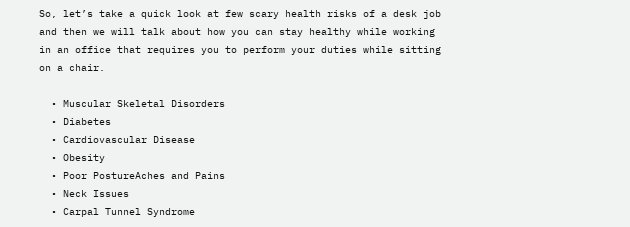So, let’s take a quick look at few scary health risks of a desk job and then we will talk about how you can stay healthy while working in an office that requires you to perform your duties while sitting on a chair.

  • Muscular Skeletal Disorders
  • Diabetes
  • Cardiovascular Disease
  • Obesity
  • Poor PostureAches and Pains
  • Neck Issues
  • Carpal Tunnel Syndrome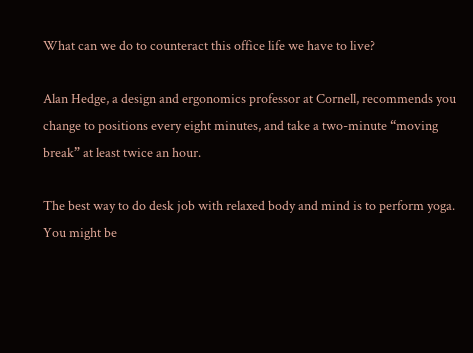What can we do to counteract this office life we have to live?

Alan Hedge, a design and ergonomics professor at Cornell, recommends you change to positions every eight minutes, and take a two-minute “moving break” at least twice an hour.

The best way to do desk job with relaxed body and mind is to perform yoga. You might be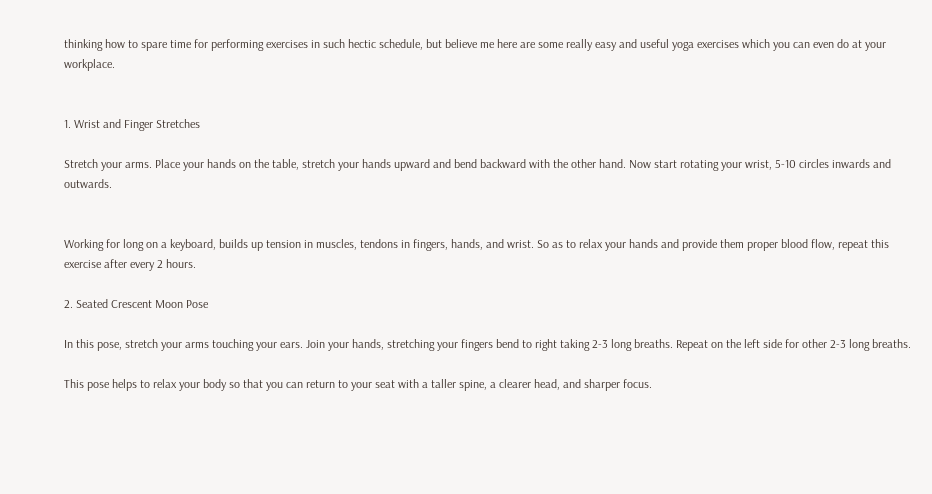thinking how to spare time for performing exercises in such hectic schedule, but believe me here are some really easy and useful yoga exercises which you can even do at your workplace.


1. Wrist and Finger Stretches

Stretch your arms. Place your hands on the table, stretch your hands upward and bend backward with the other hand. Now start rotating your wrist, 5-10 circles inwards and outwards.


Working for long on a keyboard, builds up tension in muscles, tendons in fingers, hands, and wrist. So as to relax your hands and provide them proper blood flow, repeat this exercise after every 2 hours.

2. Seated Crescent Moon Pose

In this pose, stretch your arms touching your ears. Join your hands, stretching your fingers bend to right taking 2-3 long breaths. Repeat on the left side for other 2-3 long breaths.

This pose helps to relax your body so that you can return to your seat with a taller spine, a clearer head, and sharper focus.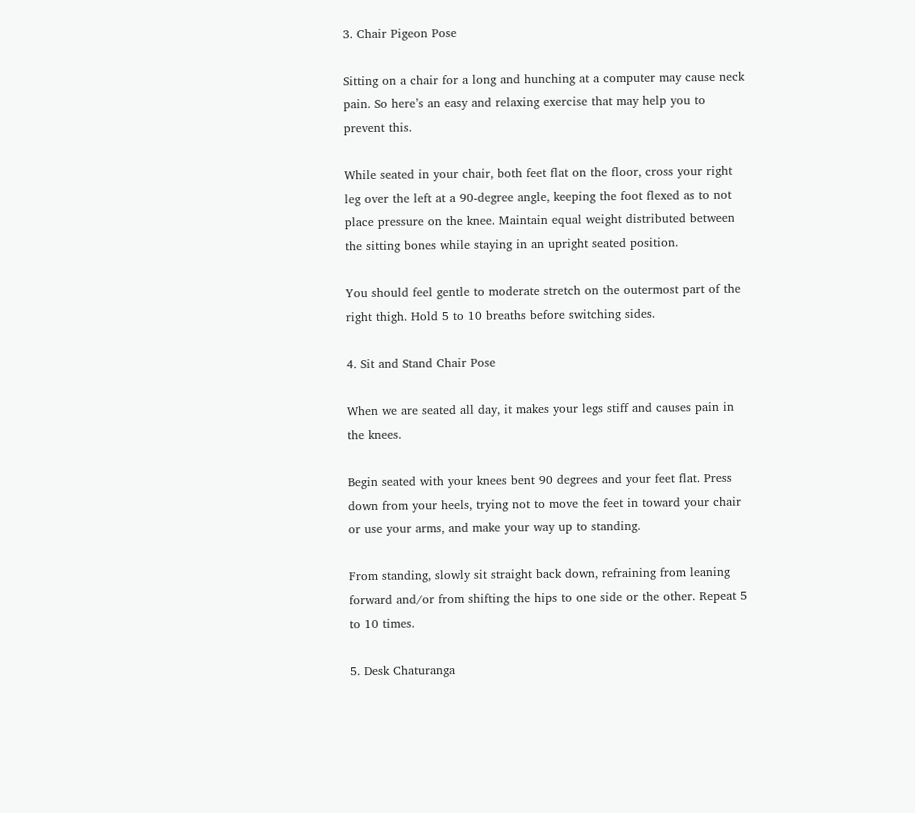3. Chair Pigeon Pose

Sitting on a chair for a long and hunching at a computer may cause neck pain. So here’s an easy and relaxing exercise that may help you to prevent this.

While seated in your chair, both feet flat on the floor, cross your right leg over the left at a 90-degree angle, keeping the foot flexed as to not place pressure on the knee. Maintain equal weight distributed between the sitting bones while staying in an upright seated position.

You should feel gentle to moderate stretch on the outermost part of the right thigh. Hold 5 to 10 breaths before switching sides.

4. Sit and Stand Chair Pose

When we are seated all day, it makes your legs stiff and causes pain in the knees.

Begin seated with your knees bent 90 degrees and your feet flat. Press down from your heels, trying not to move the feet in toward your chair or use your arms, and make your way up to standing.

From standing, slowly sit straight back down, refraining from leaning forward and/or from shifting the hips to one side or the other. Repeat 5 to 10 times.

5. Desk Chaturanga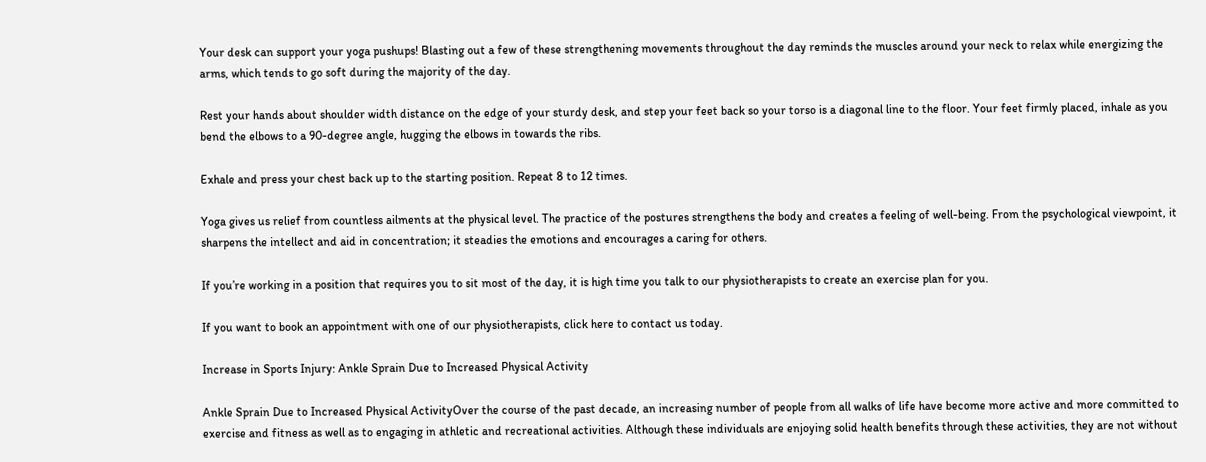Your desk can support your yoga pushups! Blasting out a few of these strengthening movements throughout the day reminds the muscles around your neck to relax while energizing the arms, which tends to go soft during the majority of the day.

Rest your hands about shoulder width distance on the edge of your sturdy desk, and step your feet back so your torso is a diagonal line to the floor. Your feet firmly placed, inhale as you bend the elbows to a 90-degree angle, hugging the elbows in towards the ribs.

Exhale and press your chest back up to the starting position. Repeat 8 to 12 times.

Yoga gives us relief from countless ailments at the physical level. The practice of the postures strengthens the body and creates a feeling of well-being. From the psychological viewpoint, it sharpens the intellect and aid in concentration; it steadies the emotions and encourages a caring for others.

If you’re working in a position that requires you to sit most of the day, it is high time you talk to our physiotherapists to create an exercise plan for you.

If you want to book an appointment with one of our physiotherapists, click here to contact us today.

Increase in Sports Injury: Ankle Sprain Due to Increased Physical Activity

Ankle Sprain Due to Increased Physical ActivityOver the course of the past decade, an increasing number of people from all walks of life have become more active and more committed to exercise and fitness as well as to engaging in athletic and recreational activities. Although these individuals are enjoying solid health benefits through these activities, they are not without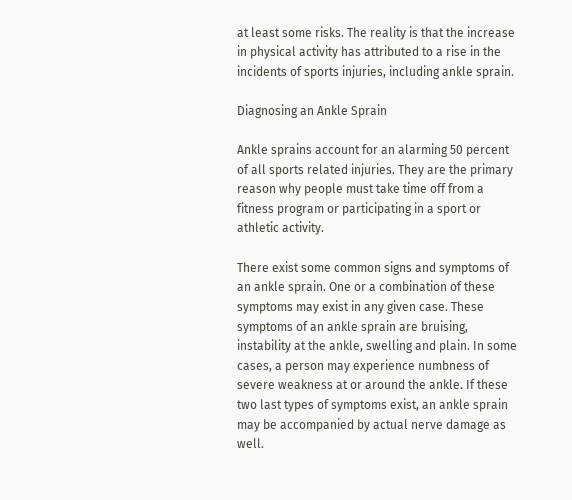at least some risks. The reality is that the increase in physical activity has attributed to a rise in the incidents of sports injuries, including ankle sprain.

Diagnosing an Ankle Sprain

Ankle sprains account for an alarming 50 percent of all sports related injuries. They are the primary reason why people must take time off from a fitness program or participating in a sport or athletic activity.

There exist some common signs and symptoms of an ankle sprain. One or a combination of these symptoms may exist in any given case. These symptoms of an ankle sprain are bruising, instability at the ankle, swelling and plain. In some cases, a person may experience numbness of severe weakness at or around the ankle. If these two last types of symptoms exist, an ankle sprain may be accompanied by actual nerve damage as well.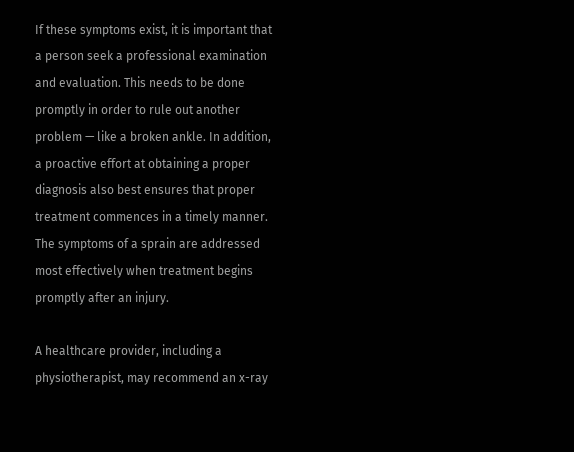If these symptoms exist, it is important that a person seek a professional examination and evaluation. This needs to be done promptly in order to rule out another problem — like a broken ankle. In addition, a proactive effort at obtaining a proper diagnosis also best ensures that proper treatment commences in a timely manner. The symptoms of a sprain are addressed most effectively when treatment begins promptly after an injury.

A healthcare provider, including a physiotherapist, may recommend an x-ray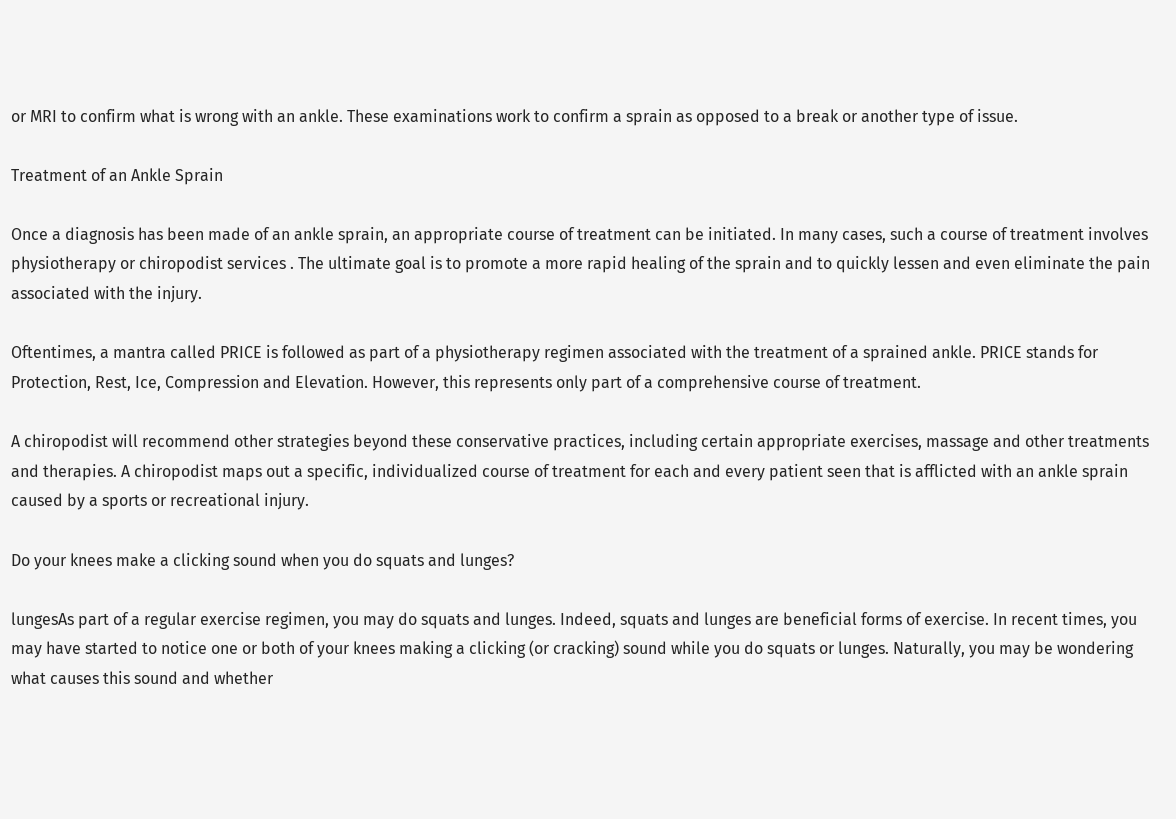or MRI to confirm what is wrong with an ankle. These examinations work to confirm a sprain as opposed to a break or another type of issue.

Treatment of an Ankle Sprain

Once a diagnosis has been made of an ankle sprain, an appropriate course of treatment can be initiated. In many cases, such a course of treatment involves physiotherapy or chiropodist services . The ultimate goal is to promote a more rapid healing of the sprain and to quickly lessen and even eliminate the pain associated with the injury.

Oftentimes, a mantra called PRICE is followed as part of a physiotherapy regimen associated with the treatment of a sprained ankle. PRICE stands for Protection, Rest, Ice, Compression and Elevation. However, this represents only part of a comprehensive course of treatment.

A chiropodist will recommend other strategies beyond these conservative practices, including certain appropriate exercises, massage and other treatments and therapies. A chiropodist maps out a specific, individualized course of treatment for each and every patient seen that is afflicted with an ankle sprain caused by a sports or recreational injury.

Do your knees make a clicking sound when you do squats and lunges?

lungesAs part of a regular exercise regimen, you may do squats and lunges. Indeed, squats and lunges are beneficial forms of exercise. In recent times, you may have started to notice one or both of your knees making a clicking (or cracking) sound while you do squats or lunges. Naturally, you may be wondering what causes this sound and whether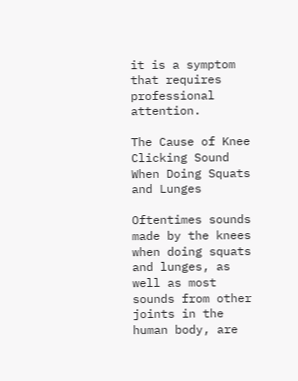it is a symptom that requires professional attention.

The Cause of Knee Clicking Sound When Doing Squats and Lunges

Oftentimes sounds made by the knees when doing squats and lunges, as well as most sounds from other joints in the human body, are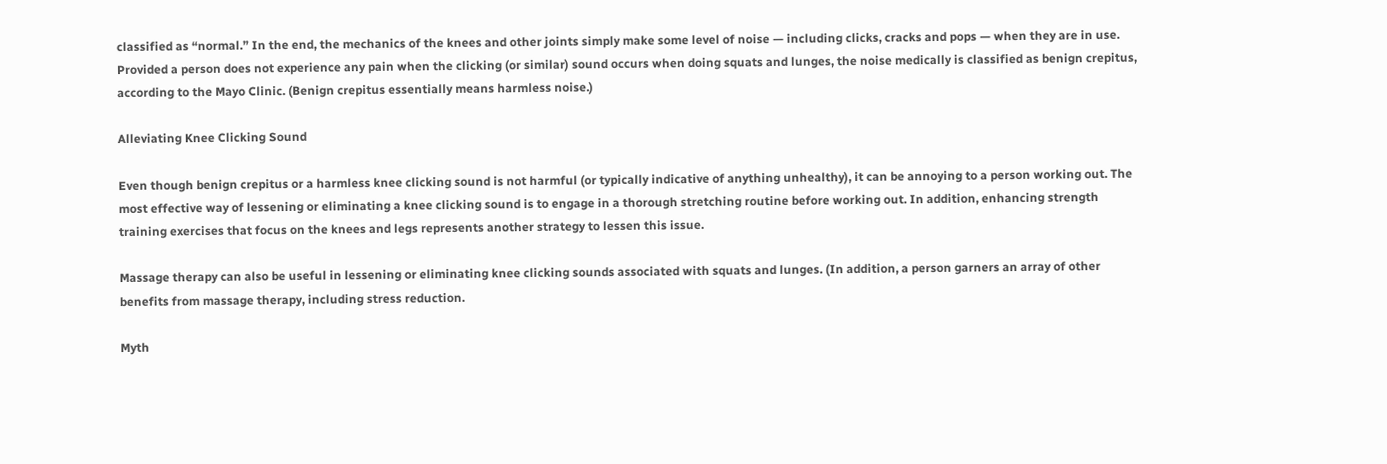classified as “normal.” In the end, the mechanics of the knees and other joints simply make some level of noise — including clicks, cracks and pops — when they are in use. Provided a person does not experience any pain when the clicking (or similar) sound occurs when doing squats and lunges, the noise medically is classified as benign crepitus, according to the Mayo Clinic. (Benign crepitus essentially means harmless noise.)

Alleviating Knee Clicking Sound

Even though benign crepitus or a harmless knee clicking sound is not harmful (or typically indicative of anything unhealthy), it can be annoying to a person working out. The most effective way of lessening or eliminating a knee clicking sound is to engage in a thorough stretching routine before working out. In addition, enhancing strength training exercises that focus on the knees and legs represents another strategy to lessen this issue.

Massage therapy can also be useful in lessening or eliminating knee clicking sounds associated with squats and lunges. (In addition, a person garners an array of other benefits from massage therapy, including stress reduction.

Myth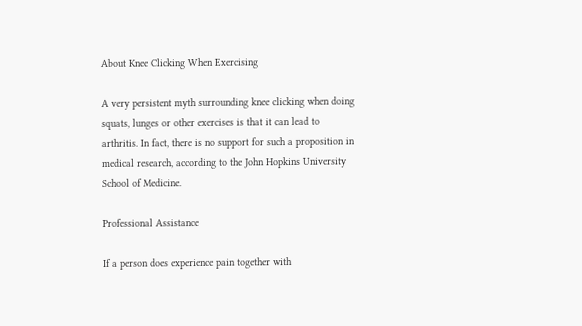About Knee Clicking When Exercising

A very persistent myth surrounding knee clicking when doing squats, lunges or other exercises is that it can lead to arthritis. In fact, there is no support for such a proposition in medical research, according to the John Hopkins University School of Medicine.

Professional Assistance

If a person does experience pain together with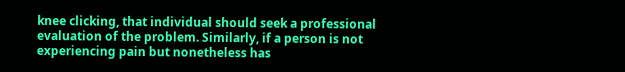knee clicking, that individual should seek a professional evaluation of the problem. Similarly, if a person is not experiencing pain but nonetheless has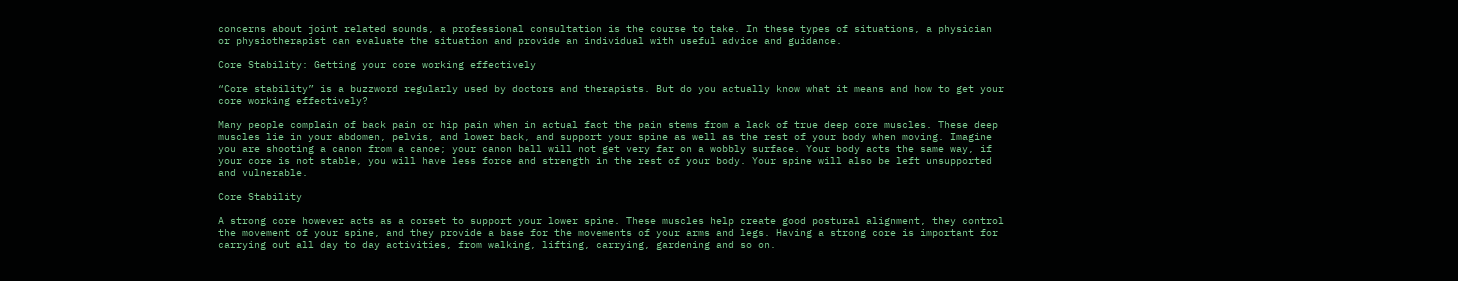concerns about joint related sounds, a professional consultation is the course to take. In these types of situations, a physician or physiotherapist can evaluate the situation and provide an individual with useful advice and guidance.

Core Stability: Getting your core working effectively

“Core stability” is a buzzword regularly used by doctors and therapists. But do you actually know what it means and how to get your core working effectively?

Many people complain of back pain or hip pain when in actual fact the pain stems from a lack of true deep core muscles. These deep muscles lie in your abdomen, pelvis, and lower back, and support your spine as well as the rest of your body when moving. Imagine you are shooting a canon from a canoe; your canon ball will not get very far on a wobbly surface. Your body acts the same way, if your core is not stable, you will have less force and strength in the rest of your body. Your spine will also be left unsupported and vulnerable.

Core Stability

A strong core however acts as a corset to support your lower spine. These muscles help create good postural alignment, they control the movement of your spine, and they provide a base for the movements of your arms and legs. Having a strong core is important for carrying out all day to day activities, from walking, lifting, carrying, gardening and so on.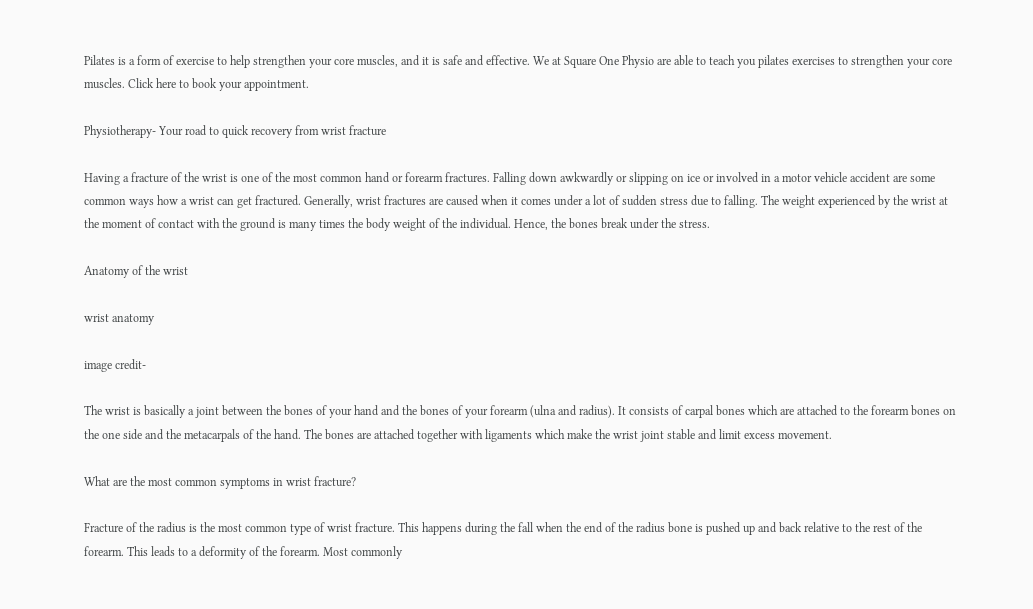Pilates is a form of exercise to help strengthen your core muscles, and it is safe and effective. We at Square One Physio are able to teach you pilates exercises to strengthen your core muscles. Click here to book your appointment.

Physiotherapy- Your road to quick recovery from wrist fracture

Having a fracture of the wrist is one of the most common hand or forearm fractures. Falling down awkwardly or slipping on ice or involved in a motor vehicle accident are some common ways how a wrist can get fractured. Generally, wrist fractures are caused when it comes under a lot of sudden stress due to falling. The weight experienced by the wrist at the moment of contact with the ground is many times the body weight of the individual. Hence, the bones break under the stress.

Anatomy of the wrist

wrist anatomy

image credit-

The wrist is basically a joint between the bones of your hand and the bones of your forearm (ulna and radius). It consists of carpal bones which are attached to the forearm bones on the one side and the metacarpals of the hand. The bones are attached together with ligaments which make the wrist joint stable and limit excess movement.

What are the most common symptoms in wrist fracture?

Fracture of the radius is the most common type of wrist fracture. This happens during the fall when the end of the radius bone is pushed up and back relative to the rest of the forearm. This leads to a deformity of the forearm. Most commonly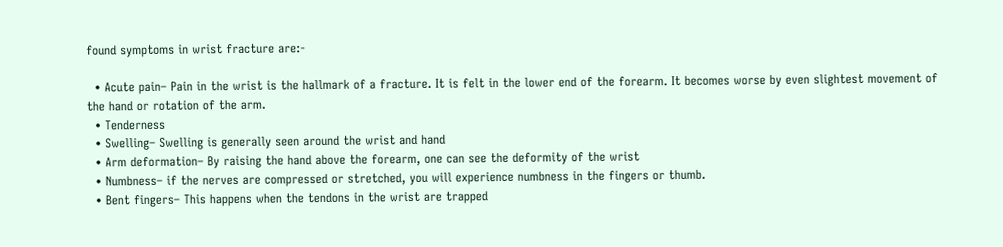found symptoms in wrist fracture are:-

  • Acute pain– Pain in the wrist is the hallmark of a fracture. It is felt in the lower end of the forearm. It becomes worse by even slightest movement of the hand or rotation of the arm.
  • Tenderness
  • Swelling– Swelling is generally seen around the wrist and hand
  • Arm deformation– By raising the hand above the forearm, one can see the deformity of the wrist
  • Numbness– if the nerves are compressed or stretched, you will experience numbness in the fingers or thumb.
  • Bent fingers– This happens when the tendons in the wrist are trapped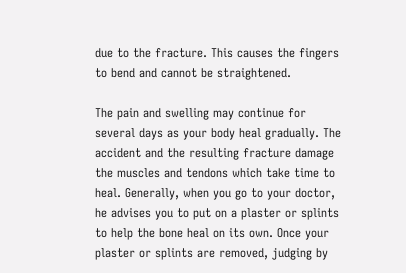due to the fracture. This causes the fingers to bend and cannot be straightened.

The pain and swelling may continue for several days as your body heal gradually. The accident and the resulting fracture damage the muscles and tendons which take time to heal. Generally, when you go to your doctor, he advises you to put on a plaster or splints to help the bone heal on its own. Once your plaster or splints are removed, judging by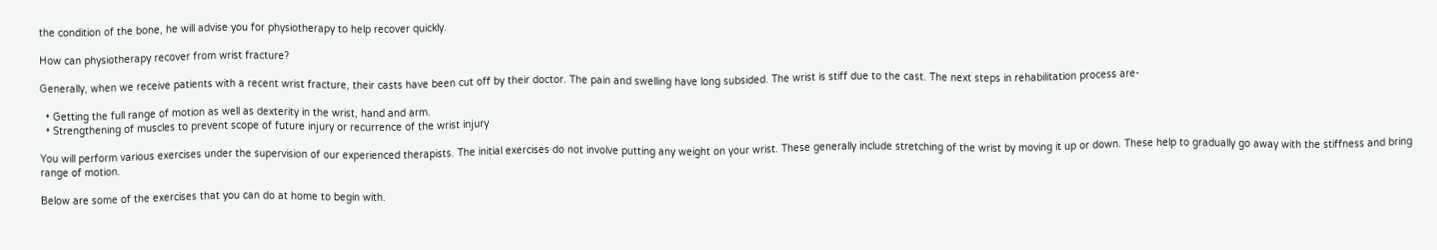the condition of the bone, he will advise you for physiotherapy to help recover quickly.

How can physiotherapy recover from wrist fracture?

Generally, when we receive patients with a recent wrist fracture, their casts have been cut off by their doctor. The pain and swelling have long subsided. The wrist is stiff due to the cast. The next steps in rehabilitation process are-

  • Getting the full range of motion as well as dexterity in the wrist, hand and arm.
  • Strengthening of muscles to prevent scope of future injury or recurrence of the wrist injury

You will perform various exercises under the supervision of our experienced therapists. The initial exercises do not involve putting any weight on your wrist. These generally include stretching of the wrist by moving it up or down. These help to gradually go away with the stiffness and bring range of motion.

Below are some of the exercises that you can do at home to begin with.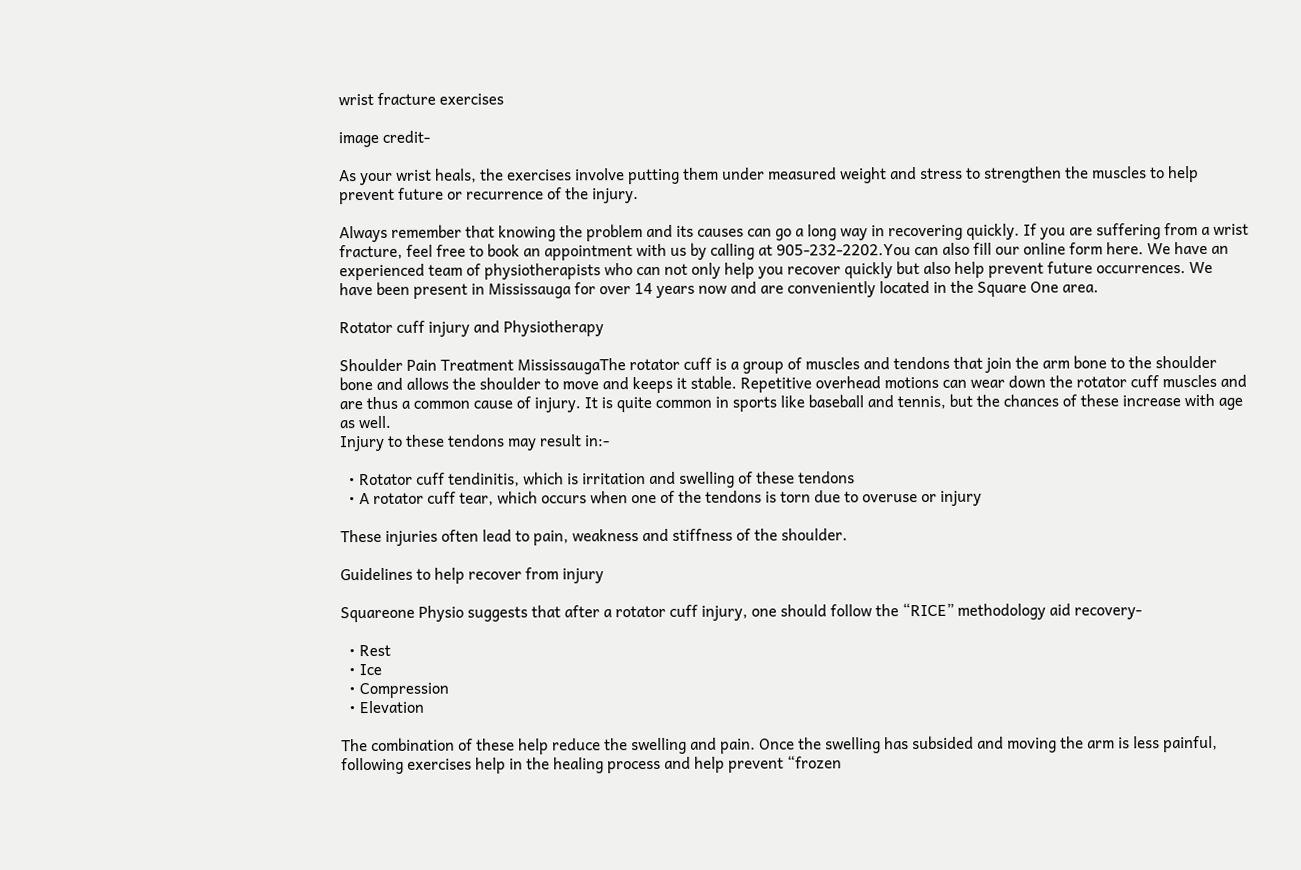wrist fracture exercises

image credit-

As your wrist heals, the exercises involve putting them under measured weight and stress to strengthen the muscles to help prevent future or recurrence of the injury.

Always remember that knowing the problem and its causes can go a long way in recovering quickly. If you are suffering from a wrist fracture, feel free to book an appointment with us by calling at 905-232-2202.You can also fill our online form here. We have an experienced team of physiotherapists who can not only help you recover quickly but also help prevent future occurrences. We have been present in Mississauga for over 14 years now and are conveniently located in the Square One area.

Rotator cuff injury and Physiotherapy

Shoulder Pain Treatment MississaugaThe rotator cuff is a group of muscles and tendons that join the arm bone to the shoulder bone and allows the shoulder to move and keeps it stable. Repetitive overhead motions can wear down the rotator cuff muscles and are thus a common cause of injury. It is quite common in sports like baseball and tennis, but the chances of these increase with age as well.
Injury to these tendons may result in:-

  • Rotator cuff tendinitis, which is irritation and swelling of these tendons
  • A rotator cuff tear, which occurs when one of the tendons is torn due to overuse or injury

These injuries often lead to pain, weakness and stiffness of the shoulder.

Guidelines to help recover from injury

Squareone Physio suggests that after a rotator cuff injury, one should follow the “RICE” methodology aid recovery-

  • Rest
  • Ice
  • Compression
  • Elevation

The combination of these help reduce the swelling and pain. Once the swelling has subsided and moving the arm is less painful, following exercises help in the healing process and help prevent “frozen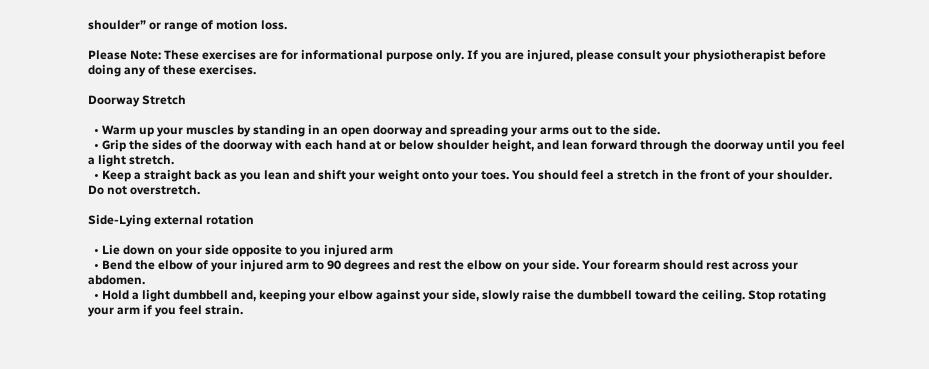shoulder” or range of motion loss.

Please Note: These exercises are for informational purpose only. If you are injured, please consult your physiotherapist before doing any of these exercises.

Doorway Stretch

  • Warm up your muscles by standing in an open doorway and spreading your arms out to the side.
  • Grip the sides of the doorway with each hand at or below shoulder height, and lean forward through the doorway until you feel a light stretch.
  • Keep a straight back as you lean and shift your weight onto your toes. You should feel a stretch in the front of your shoulder. Do not overstretch.

Side-Lying external rotation

  • Lie down on your side opposite to you injured arm
  • Bend the elbow of your injured arm to 90 degrees and rest the elbow on your side. Your forearm should rest across your abdomen.
  • Hold a light dumbbell and, keeping your elbow against your side, slowly raise the dumbbell toward the ceiling. Stop rotating your arm if you feel strain.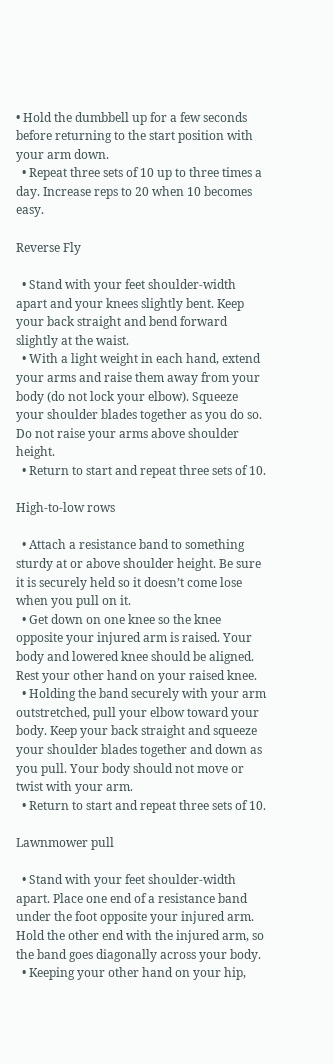• Hold the dumbbell up for a few seconds before returning to the start position with your arm down.
  • Repeat three sets of 10 up to three times a day. Increase reps to 20 when 10 becomes easy.

Reverse Fly

  • Stand with your feet shoulder-width apart and your knees slightly bent. Keep your back straight and bend forward slightly at the waist.
  • With a light weight in each hand, extend your arms and raise them away from your body (do not lock your elbow). Squeeze your shoulder blades together as you do so. Do not raise your arms above shoulder height.
  • Return to start and repeat three sets of 10.

High-to-low rows

  • Attach a resistance band to something sturdy at or above shoulder height. Be sure it is securely held so it doesn’t come lose when you pull on it.
  • Get down on one knee so the knee opposite your injured arm is raised. Your body and lowered knee should be aligned. Rest your other hand on your raised knee.
  • Holding the band securely with your arm outstretched, pull your elbow toward your body. Keep your back straight and squeeze your shoulder blades together and down as you pull. Your body should not move or twist with your arm.
  • Return to start and repeat three sets of 10.

Lawnmower pull

  • Stand with your feet shoulder-width apart. Place one end of a resistance band under the foot opposite your injured arm. Hold the other end with the injured arm, so the band goes diagonally across your body.
  • Keeping your other hand on your hip,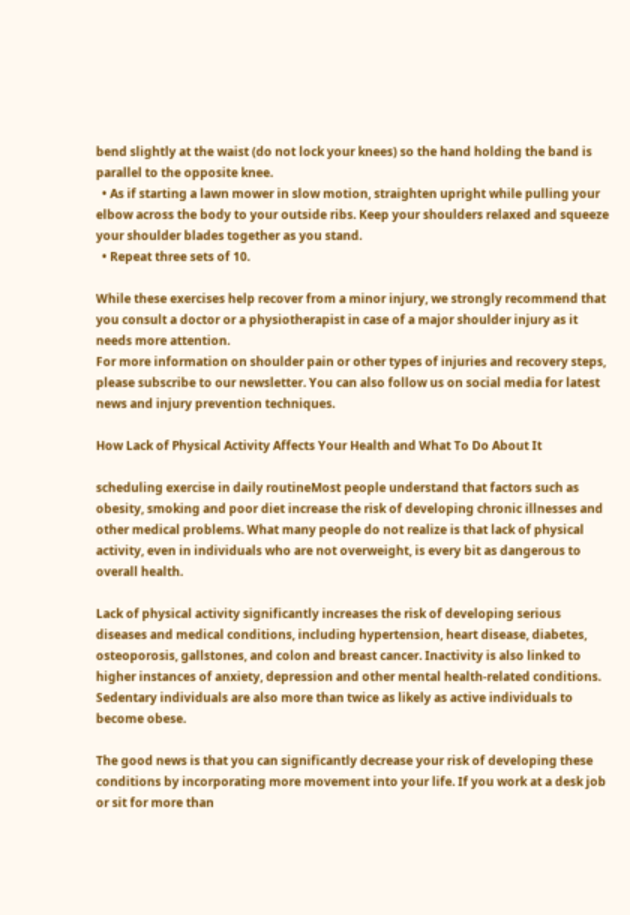bend slightly at the waist (do not lock your knees) so the hand holding the band is parallel to the opposite knee.
  • As if starting a lawn mower in slow motion, straighten upright while pulling your elbow across the body to your outside ribs. Keep your shoulders relaxed and squeeze your shoulder blades together as you stand.
  • Repeat three sets of 10.

While these exercises help recover from a minor injury, we strongly recommend that you consult a doctor or a physiotherapist in case of a major shoulder injury as it needs more attention.
For more information on shoulder pain or other types of injuries and recovery steps, please subscribe to our newsletter. You can also follow us on social media for latest news and injury prevention techniques.

How Lack of Physical Activity Affects Your Health and What To Do About It

scheduling exercise in daily routineMost people understand that factors such as obesity, smoking and poor diet increase the risk of developing chronic illnesses and other medical problems. What many people do not realize is that lack of physical activity, even in individuals who are not overweight, is every bit as dangerous to overall health.

Lack of physical activity significantly increases the risk of developing serious diseases and medical conditions, including hypertension, heart disease, diabetes, osteoporosis, gallstones, and colon and breast cancer. Inactivity is also linked to higher instances of anxiety, depression and other mental health-related conditions. Sedentary individuals are also more than twice as likely as active individuals to become obese.

The good news is that you can significantly decrease your risk of developing these conditions by incorporating more movement into your life. If you work at a desk job or sit for more than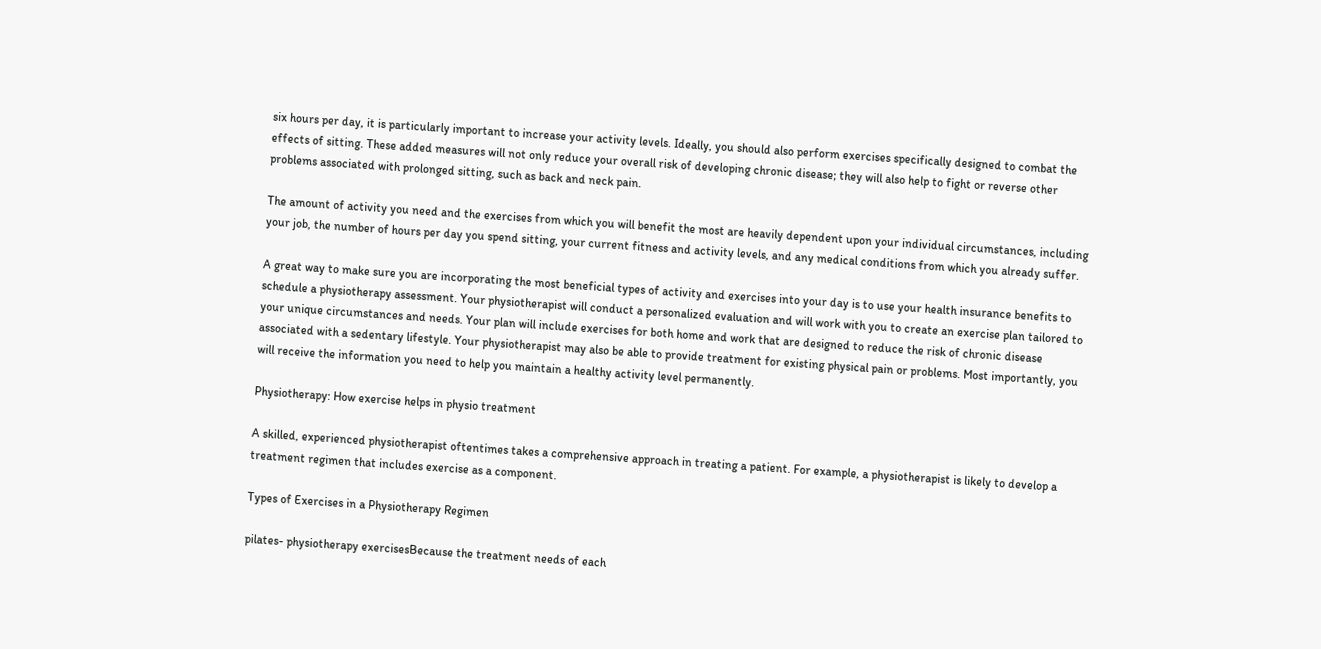six hours per day, it is particularly important to increase your activity levels. Ideally, you should also perform exercises specifically designed to combat the effects of sitting. These added measures will not only reduce your overall risk of developing chronic disease; they will also help to fight or reverse other problems associated with prolonged sitting, such as back and neck pain.

The amount of activity you need and the exercises from which you will benefit the most are heavily dependent upon your individual circumstances, including your job, the number of hours per day you spend sitting, your current fitness and activity levels, and any medical conditions from which you already suffer.

A great way to make sure you are incorporating the most beneficial types of activity and exercises into your day is to use your health insurance benefits to schedule a physiotherapy assessment. Your physiotherapist will conduct a personalized evaluation and will work with you to create an exercise plan tailored to your unique circumstances and needs. Your plan will include exercises for both home and work that are designed to reduce the risk of chronic disease associated with a sedentary lifestyle. Your physiotherapist may also be able to provide treatment for existing physical pain or problems. Most importantly, you will receive the information you need to help you maintain a healthy activity level permanently.

Physiotherapy: How exercise helps in physio treatment

A skilled, experienced physiotherapist oftentimes takes a comprehensive approach in treating a patient. For example, a physiotherapist is likely to develop a treatment regimen that includes exercise as a component.

Types of Exercises in a Physiotherapy Regimen

pilates- physiotherapy exercisesBecause the treatment needs of each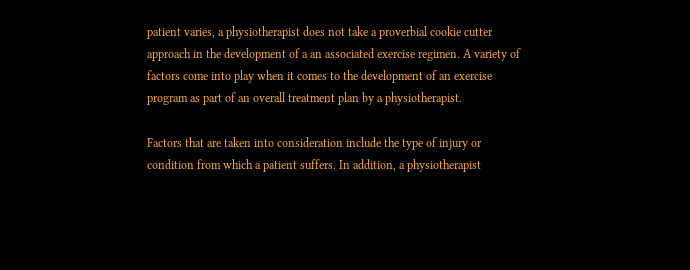patient varies, a physiotherapist does not take a proverbial cookie cutter approach in the development of a an associated exercise regimen. A variety of factors come into play when it comes to the development of an exercise program as part of an overall treatment plan by a physiotherapist.

Factors that are taken into consideration include the type of injury or condition from which a patient suffers. In addition, a physiotherapist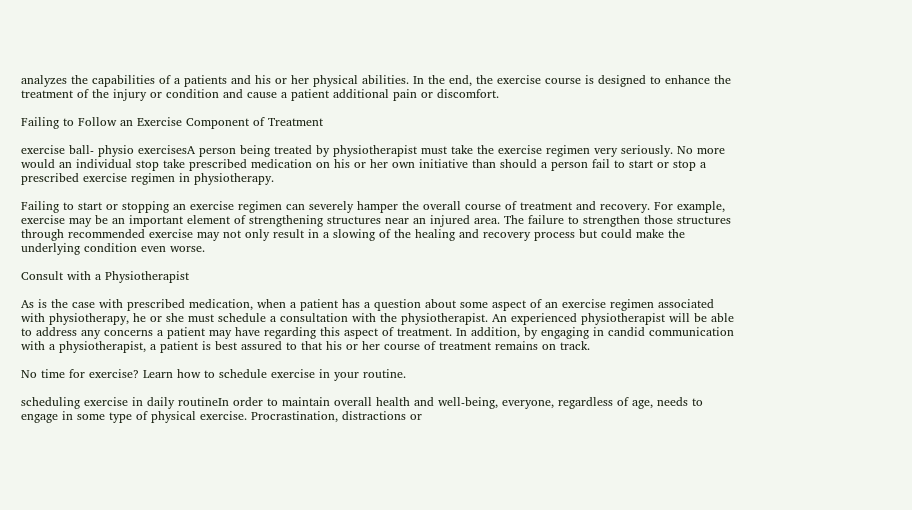analyzes the capabilities of a patients and his or her physical abilities. In the end, the exercise course is designed to enhance the treatment of the injury or condition and cause a patient additional pain or discomfort.

Failing to Follow an Exercise Component of Treatment

exercise ball- physio exercisesA person being treated by physiotherapist must take the exercise regimen very seriously. No more would an individual stop take prescribed medication on his or her own initiative than should a person fail to start or stop a prescribed exercise regimen in physiotherapy.

Failing to start or stopping an exercise regimen can severely hamper the overall course of treatment and recovery. For example, exercise may be an important element of strengthening structures near an injured area. The failure to strengthen those structures through recommended exercise may not only result in a slowing of the healing and recovery process but could make the underlying condition even worse.

Consult with a Physiotherapist

As is the case with prescribed medication, when a patient has a question about some aspect of an exercise regimen associated with physiotherapy, he or she must schedule a consultation with the physiotherapist. An experienced physiotherapist will be able to address any concerns a patient may have regarding this aspect of treatment. In addition, by engaging in candid communication with a physiotherapist, a patient is best assured to that his or her course of treatment remains on track.

No time for exercise? Learn how to schedule exercise in your routine.

scheduling exercise in daily routineIn order to maintain overall health and well-being, everyone, regardless of age, needs to engage in some type of physical exercise. Procrastination, distractions or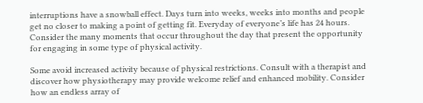interruptions have a snowball effect. Days turn into weeks, weeks into months and people get no closer to making a point of getting fit. Everyday of everyone’s life has 24 hours. Consider the many moments that occur throughout the day that present the opportunity for engaging in some type of physical activity.

Some avoid increased activity because of physical restrictions. Consult with a therapist and discover how physiotherapy may provide welcome relief and enhanced mobility. Consider how an endless array of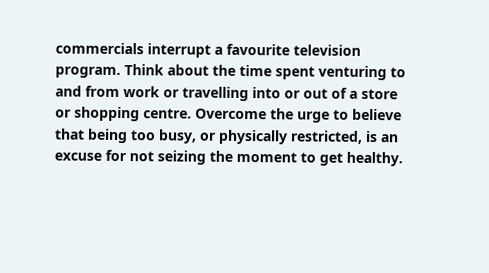commercials interrupt a favourite television program. Think about the time spent venturing to and from work or travelling into or out of a store or shopping centre. Overcome the urge to believe that being too busy, or physically restricted, is an excuse for not seizing the moment to get healthy.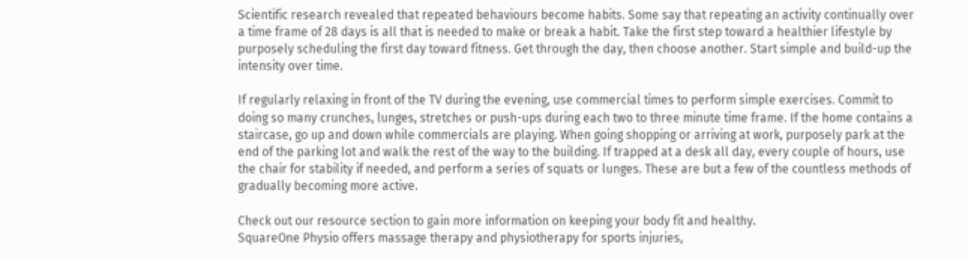Scientific research revealed that repeated behaviours become habits. Some say that repeating an activity continually over a time frame of 28 days is all that is needed to make or break a habit. Take the first step toward a healthier lifestyle by purposely scheduling the first day toward fitness. Get through the day, then choose another. Start simple and build-up the intensity over time.

If regularly relaxing in front of the TV during the evening, use commercial times to perform simple exercises. Commit to doing so many crunches, lunges, stretches or push-ups during each two to three minute time frame. If the home contains a staircase, go up and down while commercials are playing. When going shopping or arriving at work, purposely park at the end of the parking lot and walk the rest of the way to the building. If trapped at a desk all day, every couple of hours, use the chair for stability if needed, and perform a series of squats or lunges. These are but a few of the countless methods of gradually becoming more active.

Check out our resource section to gain more information on keeping your body fit and healthy.
SquareOne Physio offers massage therapy and physiotherapy for sports injuries,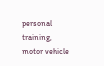personal training, motor vehicle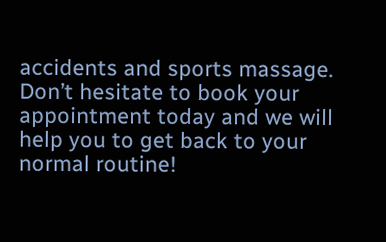accidents and sports massage. Don’t hesitate to book your appointment today and we will help you to get back to your normal routine!